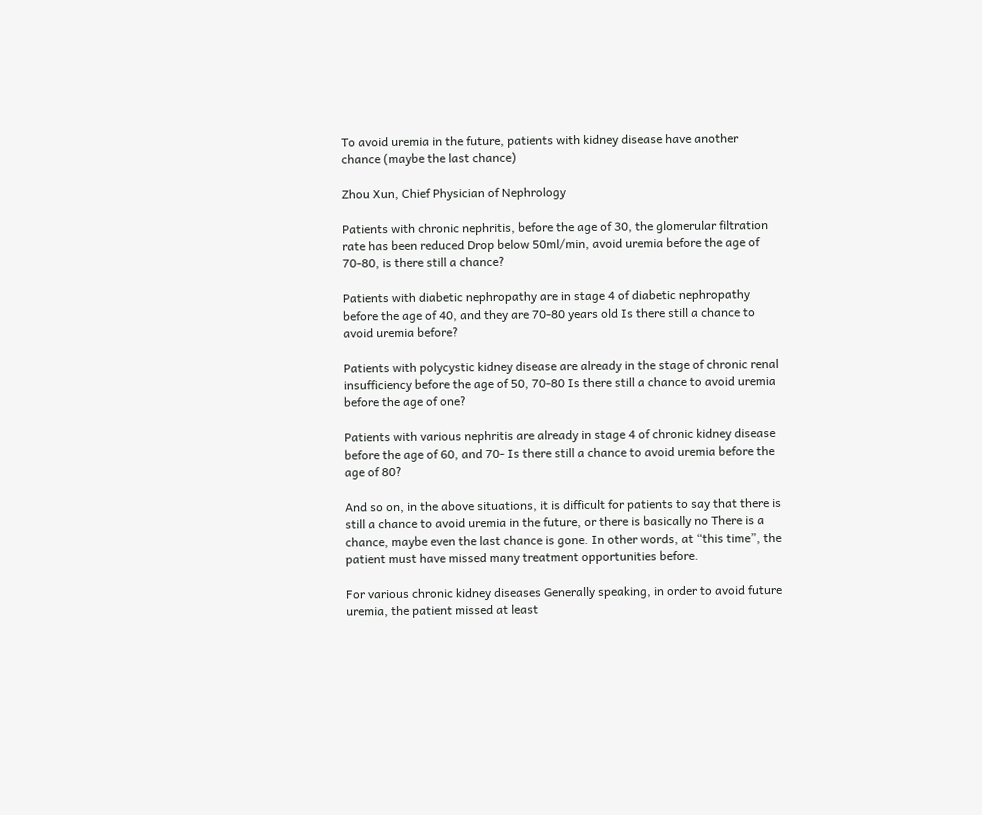To avoid uremia in the future, patients with kidney disease have another chance (maybe the last chance)

Zhou Xun, Chief Physician of Nephrology

Patients with chronic nephritis, before the age of 30, the glomerular filtration rate has been reduced Drop below 50ml/min, avoid uremia before the age of 70-80, is there still a chance?

Patients with diabetic nephropathy are in stage 4 of diabetic nephropathy before the age of 40, and they are 70-80 years old Is there still a chance to avoid uremia before?

Patients with polycystic kidney disease are already in the stage of chronic renal insufficiency before the age of 50, 70-80 Is there still a chance to avoid uremia before the age of one?

Patients with various nephritis are already in stage 4 of chronic kidney disease before the age of 60, and 70- Is there still a chance to avoid uremia before the age of 80?

And so on, in the above situations, it is difficult for patients to say that there is still a chance to avoid uremia in the future, or there is basically no There is a chance, maybe even the last chance is gone. In other words, at “this time”, the patient must have missed many treatment opportunities before.

For various chronic kidney diseases Generally speaking, in order to avoid future uremia, the patient missed at least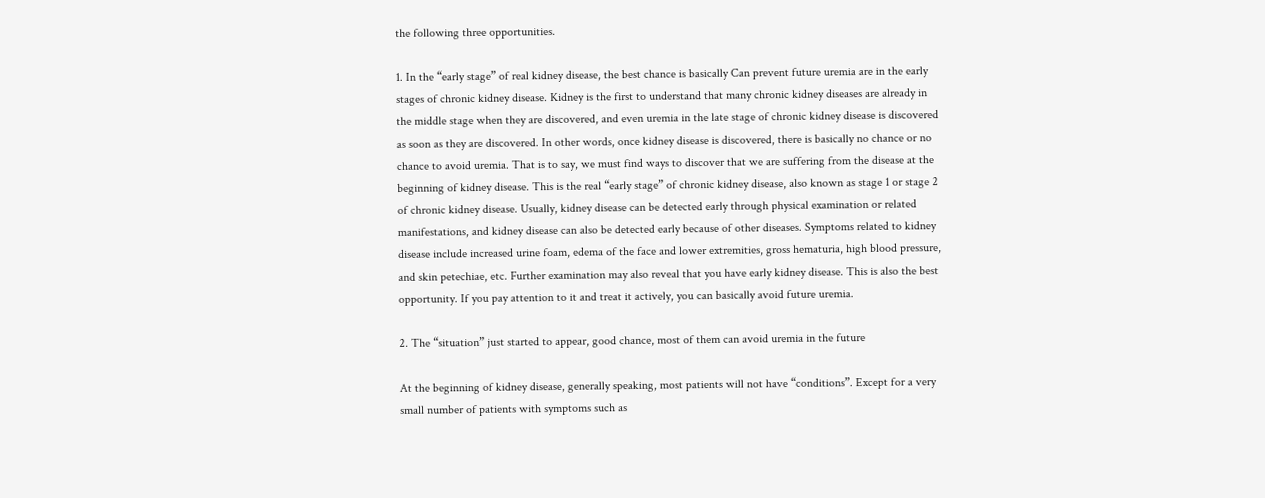the following three opportunities.

1. In the “early stage” of real kidney disease, the best chance is basically Can prevent future uremia are in the early stages of chronic kidney disease. Kidney is the first to understand that many chronic kidney diseases are already in the middle stage when they are discovered, and even uremia in the late stage of chronic kidney disease is discovered as soon as they are discovered. In other words, once kidney disease is discovered, there is basically no chance or no chance to avoid uremia. That is to say, we must find ways to discover that we are suffering from the disease at the beginning of kidney disease. This is the real “early stage” of chronic kidney disease, also known as stage 1 or stage 2 of chronic kidney disease. Usually, kidney disease can be detected early through physical examination or related manifestations, and kidney disease can also be detected early because of other diseases. Symptoms related to kidney disease include increased urine foam, edema of the face and lower extremities, gross hematuria, high blood pressure, and skin petechiae, etc. Further examination may also reveal that you have early kidney disease. This is also the best opportunity. If you pay attention to it and treat it actively, you can basically avoid future uremia.

2. The “situation” just started to appear, good chance, most of them can avoid uremia in the future

At the beginning of kidney disease, generally speaking, most patients will not have “conditions”. Except for a very small number of patients with symptoms such as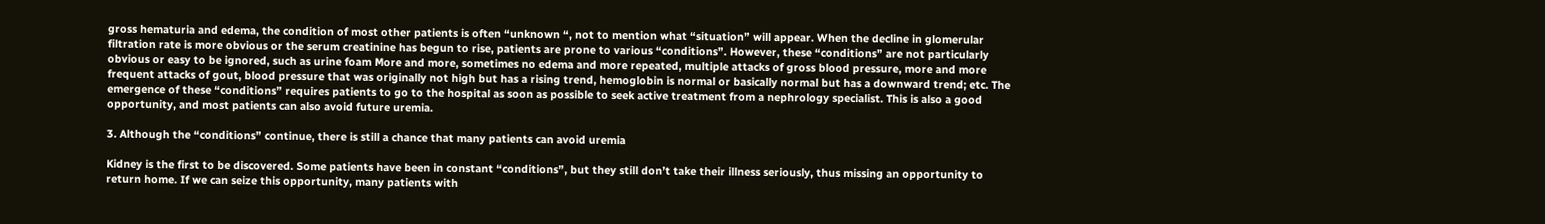gross hematuria and edema, the condition of most other patients is often “unknown “, not to mention what “situation” will appear. When the decline in glomerular filtration rate is more obvious or the serum creatinine has begun to rise, patients are prone to various “conditions”. However, these “conditions” are not particularly obvious or easy to be ignored, such as urine foam More and more, sometimes no edema and more repeated, multiple attacks of gross blood pressure, more and more frequent attacks of gout, blood pressure that was originally not high but has a rising trend, hemoglobin is normal or basically normal but has a downward trend; etc. The emergence of these “conditions” requires patients to go to the hospital as soon as possible to seek active treatment from a nephrology specialist. This is also a good opportunity, and most patients can also avoid future uremia.

3. Although the “conditions” continue, there is still a chance that many patients can avoid uremia

Kidney is the first to be discovered. Some patients have been in constant “conditions”, but they still don’t take their illness seriously, thus missing an opportunity to return home. If we can seize this opportunity, many patients with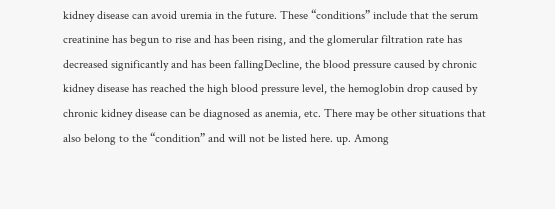kidney disease can avoid uremia in the future. These “conditions” include that the serum creatinine has begun to rise and has been rising, and the glomerular filtration rate has decreased significantly and has been fallingDecline, the blood pressure caused by chronic kidney disease has reached the high blood pressure level, the hemoglobin drop caused by chronic kidney disease can be diagnosed as anemia, etc. There may be other situations that also belong to the “condition” and will not be listed here. up. Among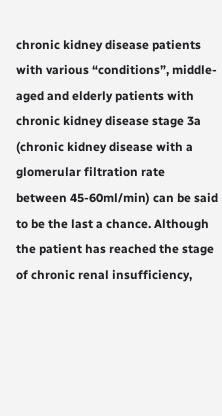chronic kidney disease patients with various “conditions”, middle-aged and elderly patients with chronic kidney disease stage 3a (chronic kidney disease with a glomerular filtration rate between 45-60ml/min) can be said to be the last a chance. Although the patient has reached the stage of chronic renal insufficiency,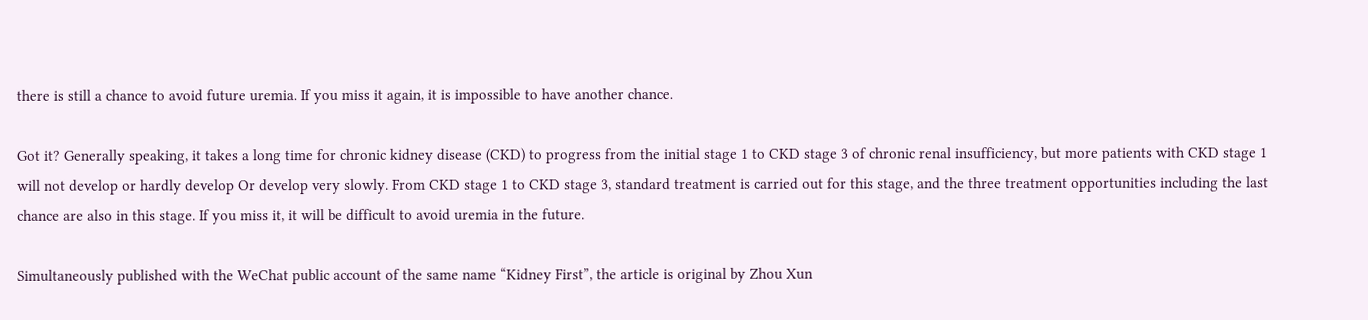there is still a chance to avoid future uremia. If you miss it again, it is impossible to have another chance.

Got it? Generally speaking, it takes a long time for chronic kidney disease (CKD) to progress from the initial stage 1 to CKD stage 3 of chronic renal insufficiency, but more patients with CKD stage 1 will not develop or hardly develop Or develop very slowly. From CKD stage 1 to CKD stage 3, standard treatment is carried out for this stage, and the three treatment opportunities including the last chance are also in this stage. If you miss it, it will be difficult to avoid uremia in the future.

Simultaneously published with the WeChat public account of the same name “Kidney First”, the article is original by Zhou Xun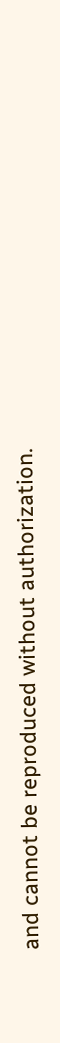and cannot be reproduced without authorization.